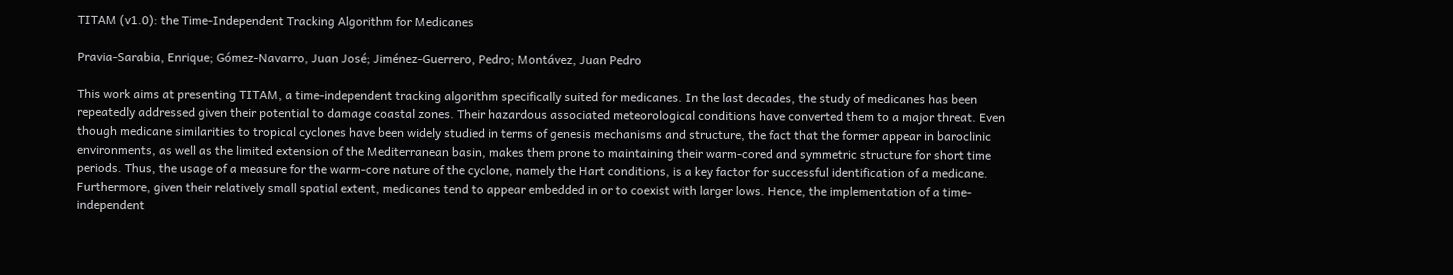TITAM (v1.0): the Time-Independent Tracking Algorithm for Medicanes

Pravia-Sarabia, Enrique; Gómez-Navarro, Juan José; Jiménez-Guerrero, Pedro; Montávez, Juan Pedro

This work aims at presenting TITAM, a time-independent tracking algorithm specifically suited for medicanes. In the last decades, the study of medicanes has been repeatedly addressed given their potential to damage coastal zones. Their hazardous associated meteorological conditions have converted them to a major threat. Even though medicane similarities to tropical cyclones have been widely studied in terms of genesis mechanisms and structure, the fact that the former appear in baroclinic environments, as well as the limited extension of the Mediterranean basin, makes them prone to maintaining their warm-cored and symmetric structure for short time periods. Thus, the usage of a measure for the warm-core nature of the cyclone, namely the Hart conditions, is a key factor for successful identification of a medicane. Furthermore, given their relatively small spatial extent, medicanes tend to appear embedded in or to coexist with larger lows. Hence, the implementation of a time-independent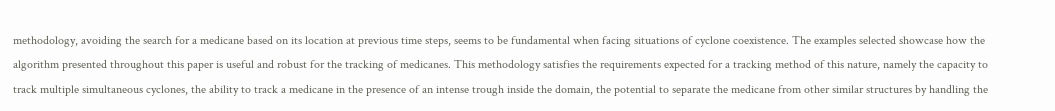methodology, avoiding the search for a medicane based on its location at previous time steps, seems to be fundamental when facing situations of cyclone coexistence. The examples selected showcase how the algorithm presented throughout this paper is useful and robust for the tracking of medicanes. This methodology satisfies the requirements expected for a tracking method of this nature, namely the capacity to track multiple simultaneous cyclones, the ability to track a medicane in the presence of an intense trough inside the domain, the potential to separate the medicane from other similar structures by handling the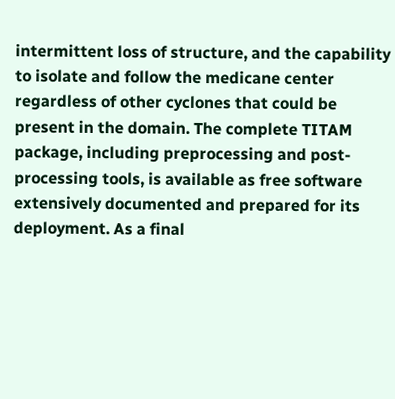intermittent loss of structure, and the capability to isolate and follow the medicane center regardless of other cyclones that could be present in the domain. The complete TITAM package, including preprocessing and post-processing tools, is available as free software extensively documented and prepared for its deployment. As a final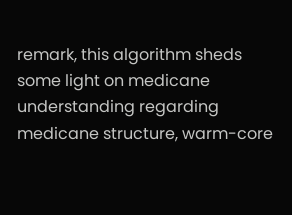remark, this algorithm sheds some light on medicane understanding regarding medicane structure, warm-core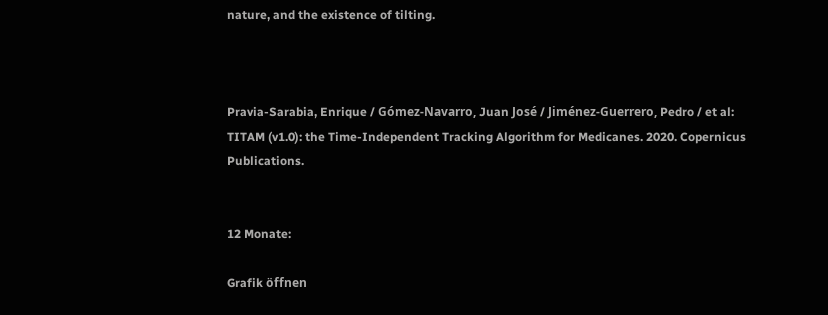nature, and the existence of tilting.



Pravia-Sarabia, Enrique / Gómez-Navarro, Juan José / Jiménez-Guerrero, Pedro / et al: TITAM (v1.0): the Time-Independent Tracking Algorithm for Medicanes. 2020. Copernicus Publications.


12 Monate:

Grafik öffnen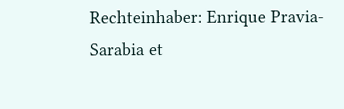Rechteinhaber: Enrique Pravia-Sarabia et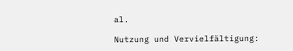al.

Nutzung und Vervielfältigung: